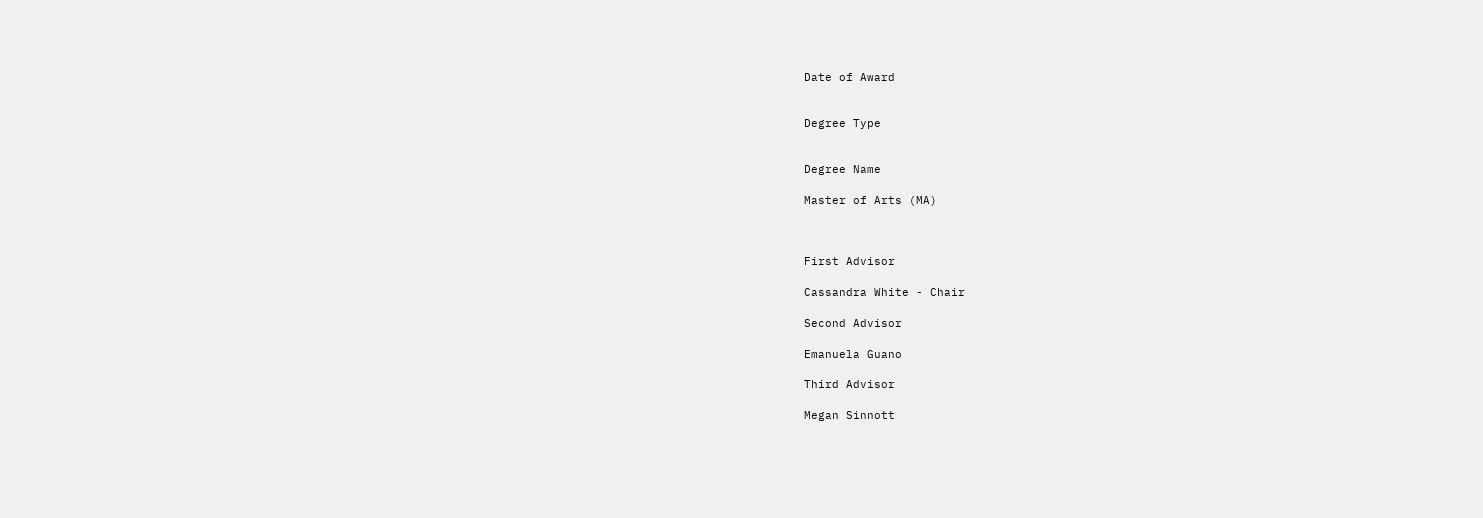Date of Award


Degree Type


Degree Name

Master of Arts (MA)



First Advisor

Cassandra White - Chair

Second Advisor

Emanuela Guano

Third Advisor

Megan Sinnott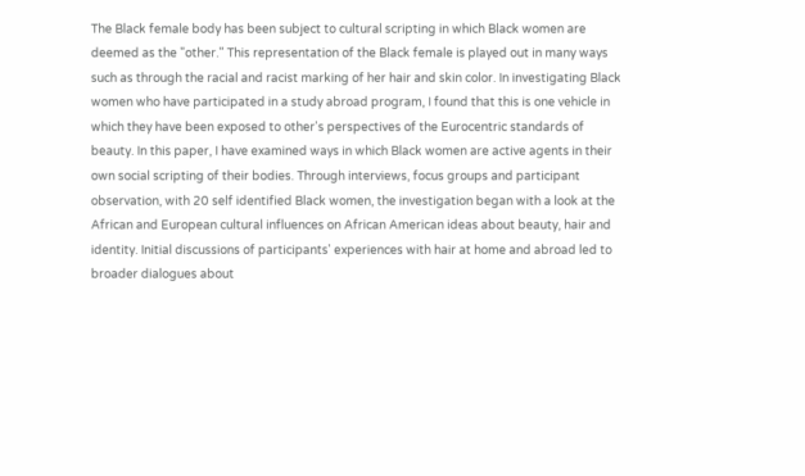The Black female body has been subject to cultural scripting in which Black women are deemed as the "other." This representation of the Black female is played out in many ways such as through the racial and racist marking of her hair and skin color. In investigating Black women who have participated in a study abroad program, I found that this is one vehicle in which they have been exposed to other's perspectives of the Eurocentric standards of beauty. In this paper, I have examined ways in which Black women are active agents in their own social scripting of their bodies. Through interviews, focus groups and participant observation, with 20 self identified Black women, the investigation began with a look at the African and European cultural influences on African American ideas about beauty, hair and identity. Initial discussions of participants' experiences with hair at home and abroad led to broader dialogues about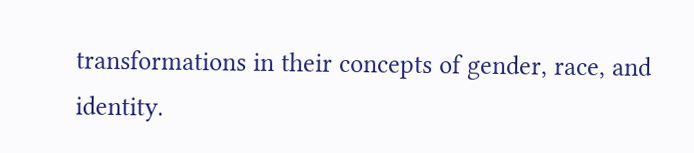transformations in their concepts of gender, race, and identity.